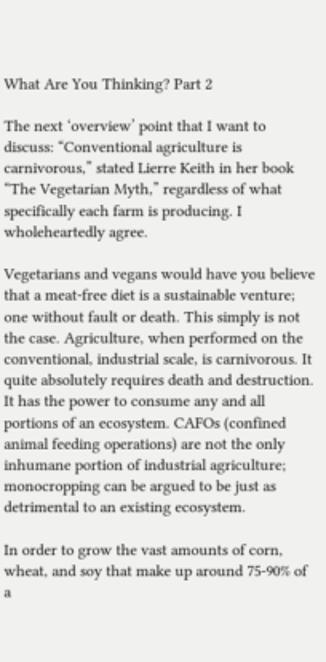What Are You Thinking? Part 2

The next ‘overview’ point that I want to discuss: “Conventional agriculture is carnivorous,” stated Lierre Keith in her book “The Vegetarian Myth,” regardless of what specifically each farm is producing. I wholeheartedly agree.

Vegetarians and vegans would have you believe that a meat-free diet is a sustainable venture; one without fault or death. This simply is not the case. Agriculture, when performed on the conventional, industrial scale, is carnivorous. It quite absolutely requires death and destruction. It has the power to consume any and all portions of an ecosystem. CAFOs (confined animal feeding operations) are not the only inhumane portion of industrial agriculture; monocropping can be argued to be just as detrimental to an existing ecosystem.

In order to grow the vast amounts of corn, wheat, and soy that make up around 75-90% of a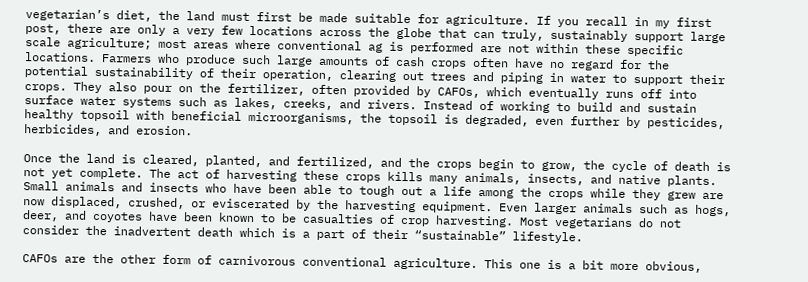vegetarian’s diet, the land must first be made suitable for agriculture. If you recall in my first post, there are only a very few locations across the globe that can truly, sustainably support large scale agriculture; most areas where conventional ag is performed are not within these specific locations. Farmers who produce such large amounts of cash crops often have no regard for the potential sustainability of their operation, clearing out trees and piping in water to support their crops. They also pour on the fertilizer, often provided by CAFOs, which eventually runs off into surface water systems such as lakes, creeks, and rivers. Instead of working to build and sustain healthy topsoil with beneficial microorganisms, the topsoil is degraded, even further by pesticides, herbicides, and erosion.

Once the land is cleared, planted, and fertilized, and the crops begin to grow, the cycle of death is not yet complete. The act of harvesting these crops kills many animals, insects, and native plants. Small animals and insects who have been able to tough out a life among the crops while they grew are now displaced, crushed, or eviscerated by the harvesting equipment. Even larger animals such as hogs, deer, and coyotes have been known to be casualties of crop harvesting. Most vegetarians do not consider the inadvertent death which is a part of their “sustainable” lifestyle.

CAFOs are the other form of carnivorous conventional agriculture. This one is a bit more obvious,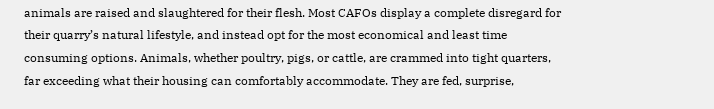animals are raised and slaughtered for their flesh. Most CAFOs display a complete disregard for their quarry’s natural lifestyle, and instead opt for the most economical and least time consuming options. Animals, whether poultry, pigs, or cattle, are crammed into tight quarters, far exceeding what their housing can comfortably accommodate. They are fed, surprise,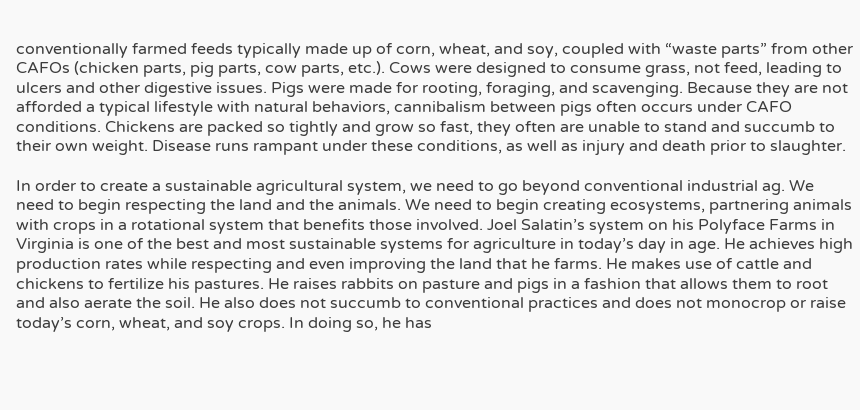conventionally farmed feeds typically made up of corn, wheat, and soy, coupled with “waste parts” from other CAFOs (chicken parts, pig parts, cow parts, etc.). Cows were designed to consume grass, not feed, leading to ulcers and other digestive issues. Pigs were made for rooting, foraging, and scavenging. Because they are not afforded a typical lifestyle with natural behaviors, cannibalism between pigs often occurs under CAFO conditions. Chickens are packed so tightly and grow so fast, they often are unable to stand and succumb to their own weight. Disease runs rampant under these conditions, as well as injury and death prior to slaughter.

In order to create a sustainable agricultural system, we need to go beyond conventional industrial ag. We need to begin respecting the land and the animals. We need to begin creating ecosystems, partnering animals with crops in a rotational system that benefits those involved. Joel Salatin’s system on his Polyface Farms in Virginia is one of the best and most sustainable systems for agriculture in today’s day in age. He achieves high production rates while respecting and even improving the land that he farms. He makes use of cattle and chickens to fertilize his pastures. He raises rabbits on pasture and pigs in a fashion that allows them to root and also aerate the soil. He also does not succumb to conventional practices and does not monocrop or raise today’s corn, wheat, and soy crops. In doing so, he has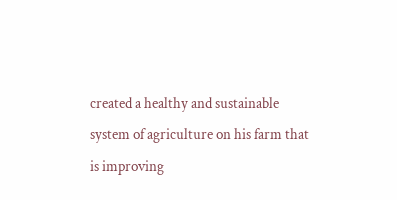created a healthy and sustainable system of agriculture on his farm that is improving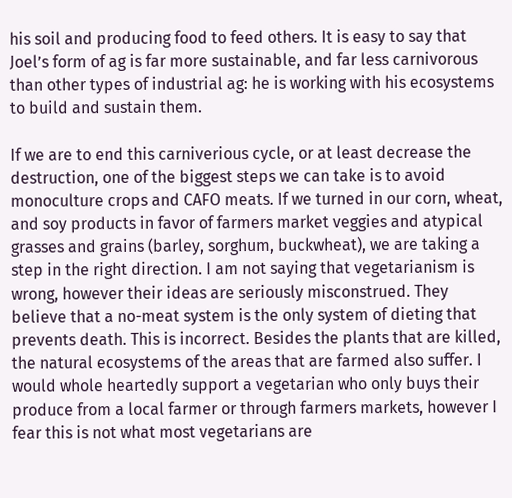his soil and producing food to feed others. It is easy to say that Joel’s form of ag is far more sustainable, and far less carnivorous than other types of industrial ag: he is working with his ecosystems to build and sustain them.

If we are to end this carniverious cycle, or at least decrease the destruction, one of the biggest steps we can take is to avoid monoculture crops and CAFO meats. If we turned in our corn, wheat, and soy products in favor of farmers market veggies and atypical grasses and grains (barley, sorghum, buckwheat), we are taking a step in the right direction. I am not saying that vegetarianism is wrong, however their ideas are seriously misconstrued. They believe that a no-meat system is the only system of dieting that prevents death. This is incorrect. Besides the plants that are killed, the natural ecosystems of the areas that are farmed also suffer. I would whole heartedly support a vegetarian who only buys their produce from a local farmer or through farmers markets, however I fear this is not what most vegetarians are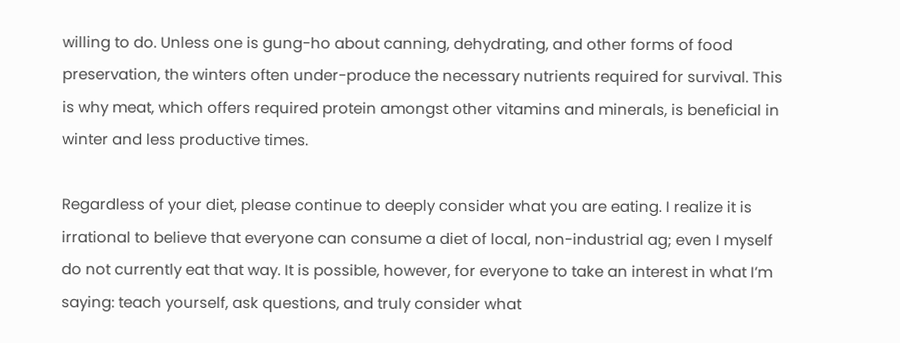willing to do. Unless one is gung-ho about canning, dehydrating, and other forms of food preservation, the winters often under-produce the necessary nutrients required for survival. This is why meat, which offers required protein amongst other vitamins and minerals, is beneficial in winter and less productive times.

Regardless of your diet, please continue to deeply consider what you are eating. I realize it is irrational to believe that everyone can consume a diet of local, non-industrial ag; even I myself do not currently eat that way. It is possible, however, for everyone to take an interest in what I’m saying: teach yourself, ask questions, and truly consider what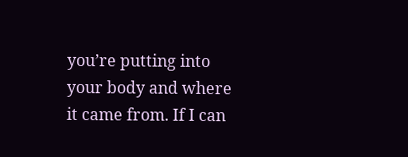you’re putting into your body and where it came from. If I can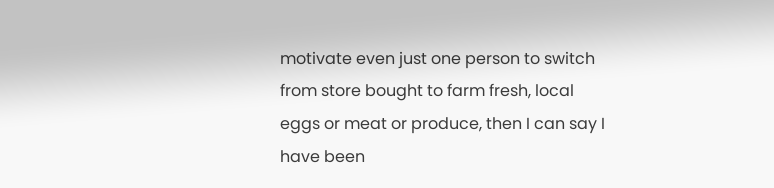motivate even just one person to switch from store bought to farm fresh, local eggs or meat or produce, then I can say I have been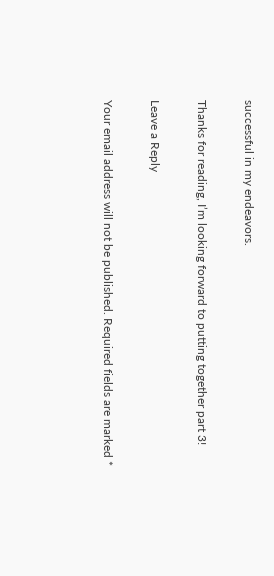successful in my endeavors.

Thanks for reading, I’m looking forward to putting together part 3!

Leave a Reply

Your email address will not be published. Required fields are marked *